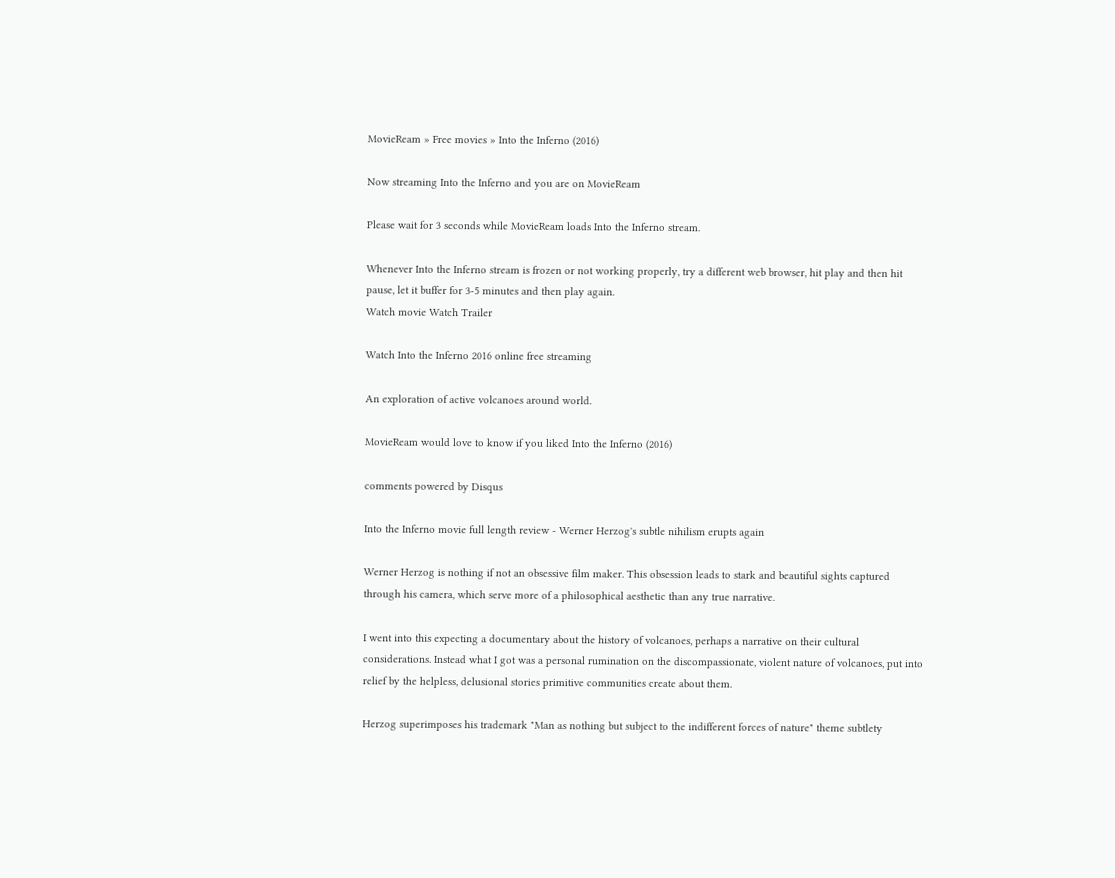MovieReam » Free movies » Into the Inferno (2016)

Now streaming Into the Inferno and you are on MovieReam

Please wait for 3 seconds while MovieReam loads Into the Inferno stream.

Whenever Into the Inferno stream is frozen or not working properly, try a different web browser, hit play and then hit pause, let it buffer for 3-5 minutes and then play again.
Watch movie Watch Trailer

Watch Into the Inferno 2016 online free streaming

An exploration of active volcanoes around world.

MovieReam would love to know if you liked Into the Inferno (2016)

comments powered by Disqus

Into the Inferno movie full length review - Werner Herzog's subtle nihilism erupts again

Werner Herzog is nothing if not an obsessive film maker. This obsession leads to stark and beautiful sights captured through his camera, which serve more of a philosophical aesthetic than any true narrative.

I went into this expecting a documentary about the history of volcanoes, perhaps a narrative on their cultural considerations. Instead what I got was a personal rumination on the discompassionate, violent nature of volcanoes, put into relief by the helpless, delusional stories primitive communities create about them.

Herzog superimposes his trademark "Man as nothing but subject to the indifferent forces of nature" theme subtlety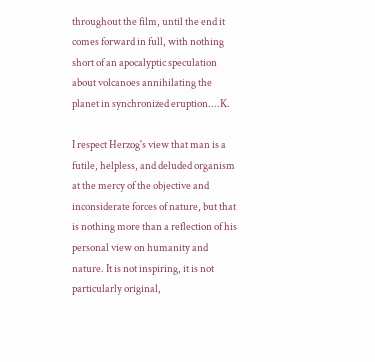throughout the film, until the end it comes forward in full, with nothing short of an apocalyptic speculation about volcanoes annihilating the planet in synchronized eruption....K.

I respect Herzog's view that man is a futile, helpless, and deluded organism at the mercy of the objective and inconsiderate forces of nature, but that is nothing more than a reflection of his personal view on humanity and nature. It is not inspiring, it is not particularly original,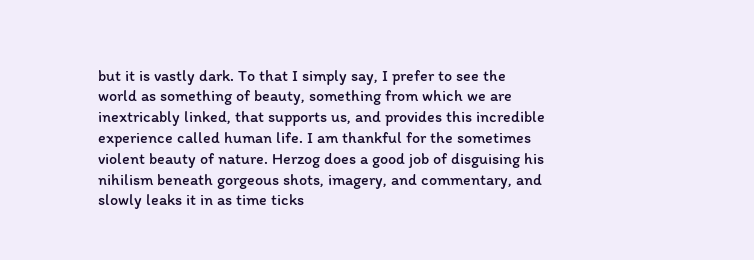but it is vastly dark. To that I simply say, I prefer to see the world as something of beauty, something from which we are inextricably linked, that supports us, and provides this incredible experience called human life. I am thankful for the sometimes violent beauty of nature. Herzog does a good job of disguising his nihilism beneath gorgeous shots, imagery, and commentary, and slowly leaks it in as time ticks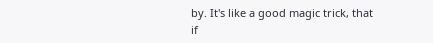by. It's like a good magic trick, that if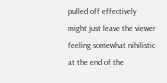pulled off effectively might just leave the viewer feeling somewhat nihilistic at the end of the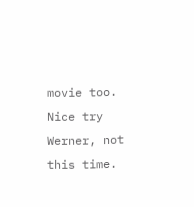movie too. Nice try Werner, not this time.